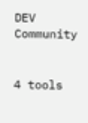DEV Community


4 tools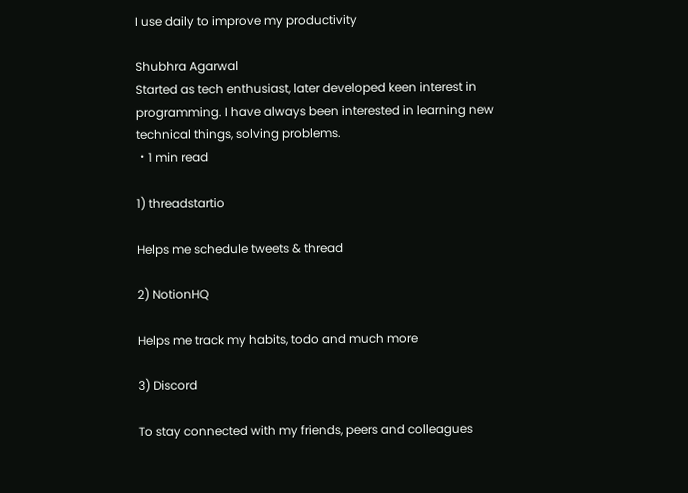I use daily to improve my productivity

Shubhra Agarwal
Started as tech enthusiast, later developed keen interest in programming. I have always been interested in learning new technical things, solving problems.
・1 min read

1) threadstartio

Helps me schedule tweets & thread

2) NotionHQ

Helps me track my habits, todo and much more

3) Discord

To stay connected with my friends, peers and colleagues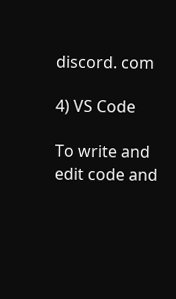discord. com

4) VS Code

To write and edit code and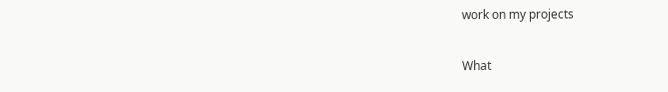work on my projects

What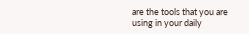are the tools that you are using in your daily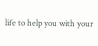life to help you with your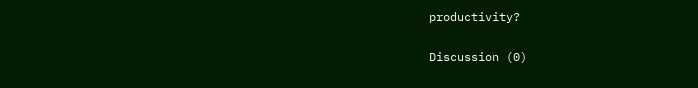productivity?

Discussion (0)